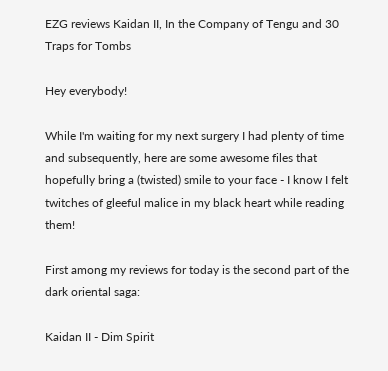EZG reviews Kaidan II, In the Company of Tengu and 30 Traps for Tombs

Hey everybody!

While I'm waiting for my next surgery I had plenty of time and subsequently, here are some awesome files that hopefully bring a (twisted) smile to your face - I know I felt twitches of gleeful malice in my black heart while reading them!

First among my reviews for today is the second part of the dark oriental saga:

Kaidan II - Dim Spirit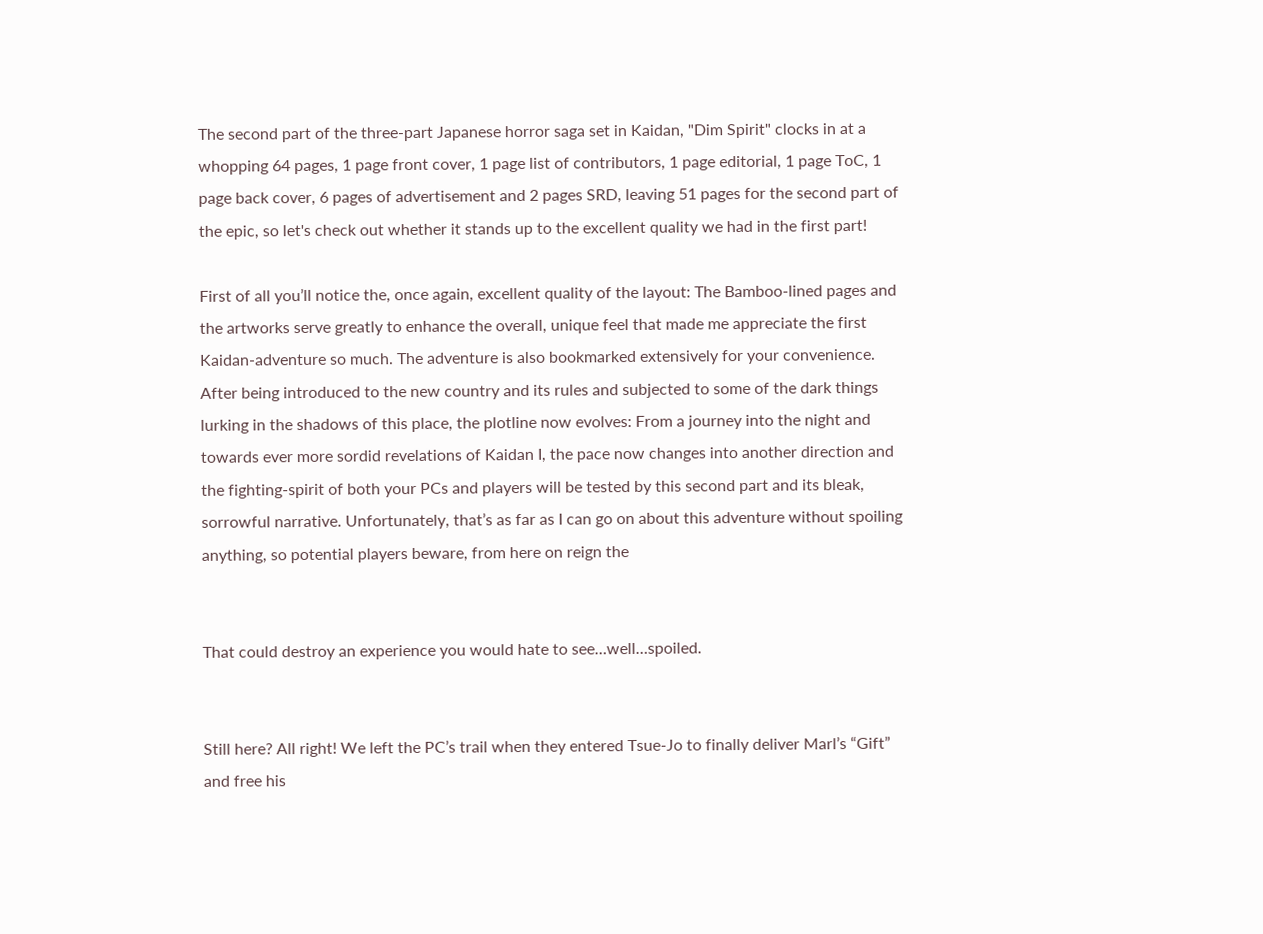The second part of the three-part Japanese horror saga set in Kaidan, "Dim Spirit" clocks in at a whopping 64 pages, 1 page front cover, 1 page list of contributors, 1 page editorial, 1 page ToC, 1 page back cover, 6 pages of advertisement and 2 pages SRD, leaving 51 pages for the second part of the epic, so let's check out whether it stands up to the excellent quality we had in the first part!

First of all you’ll notice the, once again, excellent quality of the layout: The Bamboo-lined pages and the artworks serve greatly to enhance the overall, unique feel that made me appreciate the first Kaidan-adventure so much. The adventure is also bookmarked extensively for your convenience. After being introduced to the new country and its rules and subjected to some of the dark things lurking in the shadows of this place, the plotline now evolves: From a journey into the night and towards ever more sordid revelations of Kaidan I, the pace now changes into another direction and the fighting-spirit of both your PCs and players will be tested by this second part and its bleak, sorrowful narrative. Unfortunately, that’s as far as I can go on about this adventure without spoiling anything, so potential players beware, from here on reign the


That could destroy an experience you would hate to see…well…spoiled.


Still here? All right! We left the PC’s trail when they entered Tsue-Jo to finally deliver Marl’s “Gift” and free his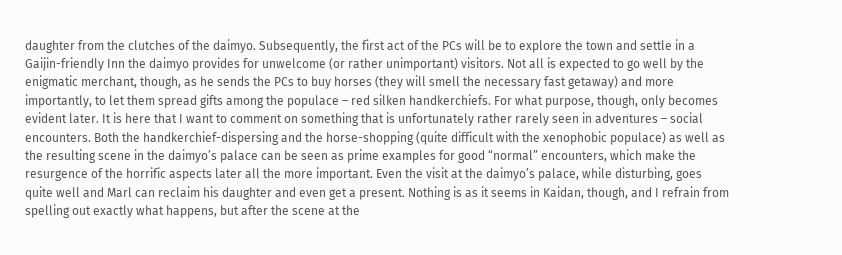daughter from the clutches of the daimyo. Subsequently, the first act of the PCs will be to explore the town and settle in a Gaijin-friendly Inn the daimyo provides for unwelcome (or rather unimportant) visitors. Not all is expected to go well by the enigmatic merchant, though, as he sends the PCs to buy horses (they will smell the necessary fast getaway) and more importantly, to let them spread gifts among the populace – red silken handkerchiefs. For what purpose, though, only becomes evident later. It is here that I want to comment on something that is unfortunately rather rarely seen in adventures – social encounters. Both the handkerchief-dispersing and the horse-shopping (quite difficult with the xenophobic populace) as well as the resulting scene in the daimyo’s palace can be seen as prime examples for good “normal” encounters, which make the resurgence of the horrific aspects later all the more important. Even the visit at the daimyo’s palace, while disturbing, goes quite well and Marl can reclaim his daughter and even get a present. Nothing is as it seems in Kaidan, though, and I refrain from spelling out exactly what happens, but after the scene at the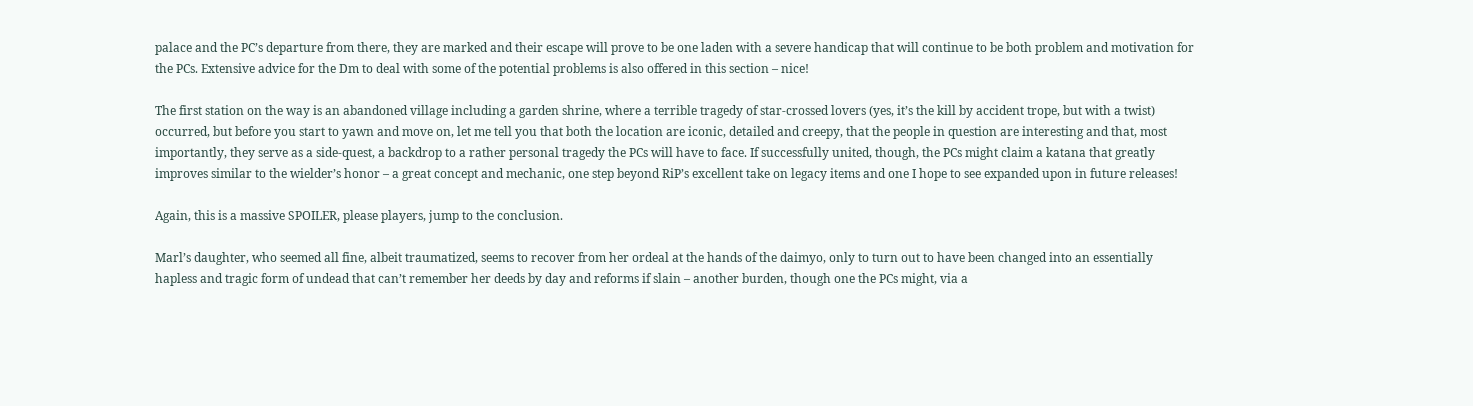palace and the PC’s departure from there, they are marked and their escape will prove to be one laden with a severe handicap that will continue to be both problem and motivation for the PCs. Extensive advice for the Dm to deal with some of the potential problems is also offered in this section – nice!

The first station on the way is an abandoned village including a garden shrine, where a terrible tragedy of star-crossed lovers (yes, it’s the kill by accident trope, but with a twist) occurred, but before you start to yawn and move on, let me tell you that both the location are iconic, detailed and creepy, that the people in question are interesting and that, most importantly, they serve as a side-quest, a backdrop to a rather personal tragedy the PCs will have to face. If successfully united, though, the PCs might claim a katana that greatly improves similar to the wielder’s honor – a great concept and mechanic, one step beyond RiP’s excellent take on legacy items and one I hope to see expanded upon in future releases!

Again, this is a massive SPOILER, please players, jump to the conclusion.

Marl’s daughter, who seemed all fine, albeit traumatized, seems to recover from her ordeal at the hands of the daimyo, only to turn out to have been changed into an essentially hapless and tragic form of undead that can’t remember her deeds by day and reforms if slain – another burden, though one the PCs might, via a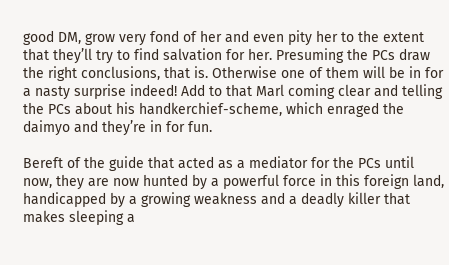good DM, grow very fond of her and even pity her to the extent that they’ll try to find salvation for her. Presuming the PCs draw the right conclusions, that is. Otherwise one of them will be in for a nasty surprise indeed! Add to that Marl coming clear and telling the PCs about his handkerchief-scheme, which enraged the daimyo and they’re in for fun.

Bereft of the guide that acted as a mediator for the PCs until now, they are now hunted by a powerful force in this foreign land, handicapped by a growing weakness and a deadly killer that makes sleeping a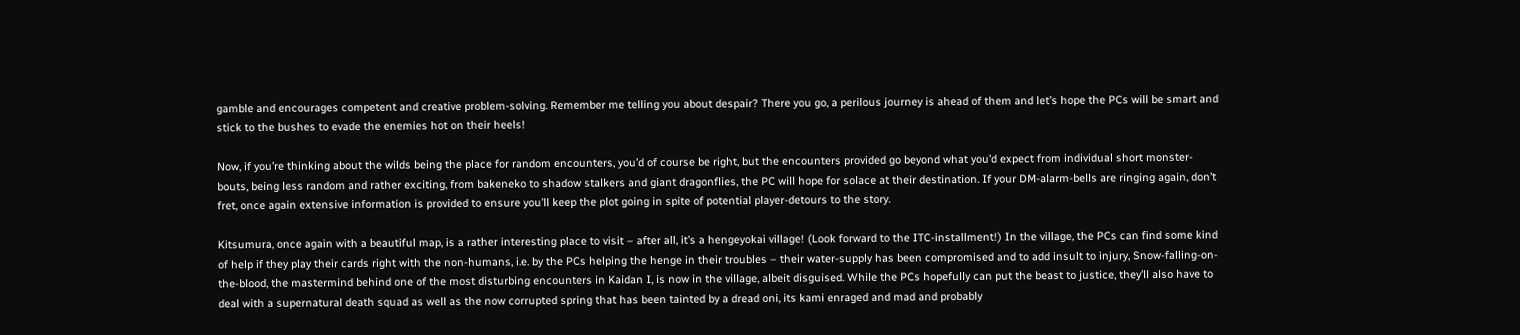gamble and encourages competent and creative problem-solving. Remember me telling you about despair? There you go, a perilous journey is ahead of them and let’s hope the PCs will be smart and stick to the bushes to evade the enemies hot on their heels!

Now, if you’re thinking about the wilds being the place for random encounters, you’d of course be right, but the encounters provided go beyond what you’d expect from individual short monster-bouts, being less random and rather exciting, from bakeneko to shadow stalkers and giant dragonflies, the PC will hope for solace at their destination. If your DM-alarm-bells are ringing again, don’t fret, once again extensive information is provided to ensure you’ll keep the plot going in spite of potential player-detours to the story.

Kitsumura, once again with a beautiful map, is a rather interesting place to visit – after all, it’s a hengeyokai village! (Look forward to the ITC-installment!) In the village, the PCs can find some kind of help if they play their cards right with the non-humans, i.e. by the PCs helping the henge in their troubles – their water-supply has been compromised and to add insult to injury, Snow-falling-on-the-blood, the mastermind behind one of the most disturbing encounters in Kaidan I, is now in the village, albeit disguised. While the PCs hopefully can put the beast to justice, they’ll also have to deal with a supernatural death squad as well as the now corrupted spring that has been tainted by a dread oni, its kami enraged and mad and probably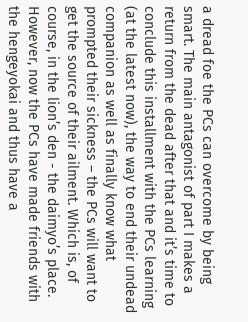a dread foe the PCs can overcome by being smart. The main antagonist of part I makes a return from the dead after that and it’s time to conclude this installment with the PCs learning (at the latest now), the way to end their undead companion as well as finally know what prompted their sickness – the PCs will want to get the source of their ailment. Which is, of course, in the lion’s den - the daimyo’s place. However, now the PCs have made friends with the hengeyokai and thus have a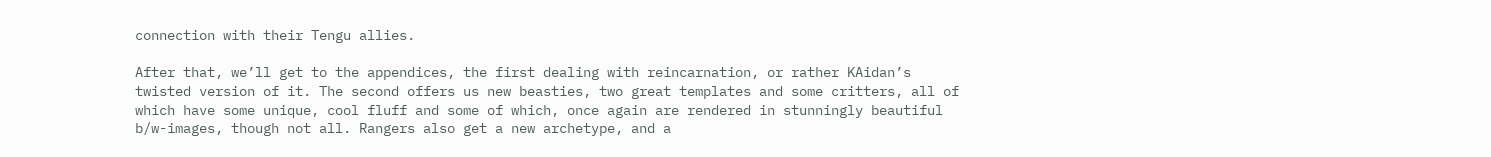connection with their Tengu allies.

After that, we’ll get to the appendices, the first dealing with reincarnation, or rather KAidan’s twisted version of it. The second offers us new beasties, two great templates and some critters, all of which have some unique, cool fluff and some of which, once again are rendered in stunningly beautiful b/w-images, though not all. Rangers also get a new archetype, and a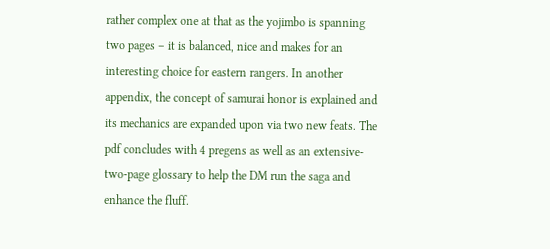rather complex one at that as the yojimbo is spanning two pages – it is balanced, nice and makes for an interesting choice for eastern rangers. In another appendix, the concept of samurai honor is explained and its mechanics are expanded upon via two new feats. The pdf concludes with 4 pregens as well as an extensive-two-page glossary to help the DM run the saga and enhance the fluff.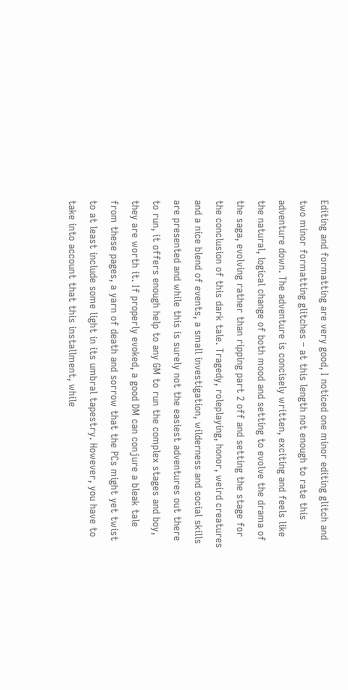Editing and formatting are very good, I noticed one minor editing glitch and two minor formatting glitches – at this length not enough to rate this adventure down. The adventure is concisely written, exciting and feels like the natural, logical change of both mood and setting to evolve the drama of the saga, evolving rather than ripping part 2 off and setting the stage for the conclusion of this dark tale. Tragedy, roleplaying, honor, weird creatures and a nice blend of events, a small investigation, wilderness and social skills are presented and while this is surely not the easiest adventures out there to run, it offers enough help to any GM to run the complex stages and boy, they are worth it. If properly evoked, a good DM can conjure a bleak tale from these pages, a yarn of death and sorrow that the PCs might yet twist to at least include some light in its umbral tapestry. However, you have to take into account that this installment, while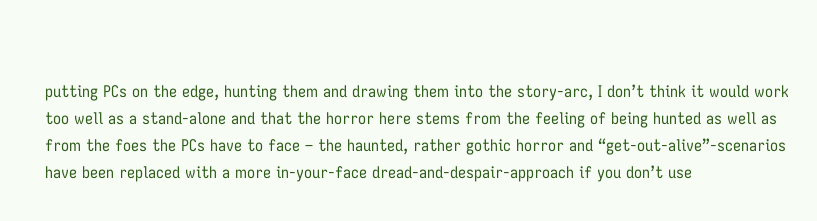putting PCs on the edge, hunting them and drawing them into the story-arc, I don’t think it would work too well as a stand-alone and that the horror here stems from the feeling of being hunted as well as from the foes the PCs have to face – the haunted, rather gothic horror and “get-out-alive”-scenarios have been replaced with a more in-your-face dread-and-despair-approach if you don’t use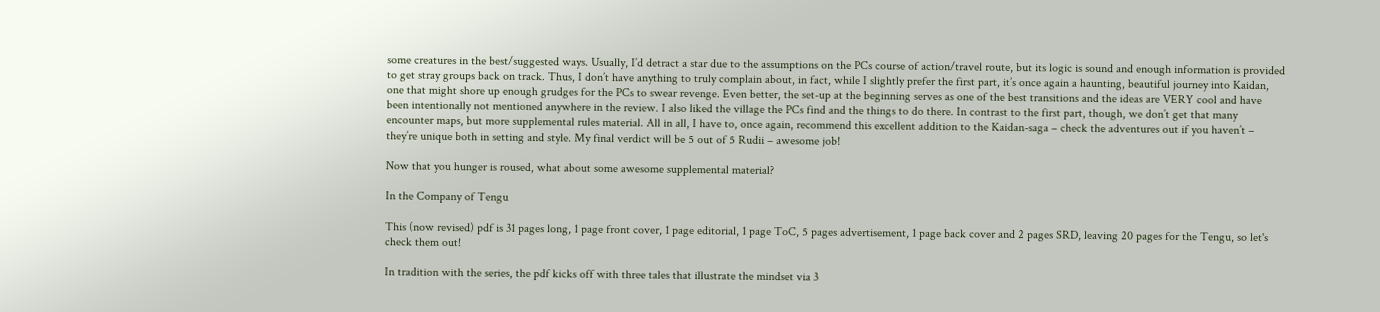some creatures in the best/suggested ways. Usually, I’d detract a star due to the assumptions on the PCs course of action/travel route, but its logic is sound and enough information is provided to get stray groups back on track. Thus, I don’t have anything to truly complain about, in fact, while I slightly prefer the first part, it’s once again a haunting, beautiful journey into Kaidan, one that might shore up enough grudges for the PCs to swear revenge. Even better, the set-up at the beginning serves as one of the best transitions and the ideas are VERY cool and have been intentionally not mentioned anywhere in the review. I also liked the village the PCs find and the things to do there. In contrast to the first part, though, we don’t get that many encounter maps, but more supplemental rules material. All in all, I have to, once again, recommend this excellent addition to the Kaidan-saga – check the adventures out if you haven’t – they’re unique both in setting and style. My final verdict will be 5 out of 5 Rudii – awesome job!

Now that you hunger is roused, what about some awesome supplemental material?

In the Company of Tengu

This (now revised) pdf is 31 pages long, 1 page front cover, 1 page editorial, 1 page ToC, 5 pages advertisement, 1 page back cover and 2 pages SRD, leaving 20 pages for the Tengu, so let's check them out!

In tradition with the series, the pdf kicks off with three tales that illustrate the mindset via 3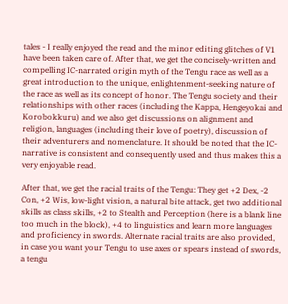tales - I really enjoyed the read and the minor editing glitches of V1 have been taken care of. After that, we get the concisely-written and compelling IC-narrated origin myth of the Tengu race as well as a great introduction to the unique, enlightenment-seeking nature of the race as well as its concept of honor. The Tengu society and their relationships with other races (including the Kappa, Hengeyokai and Korobokkuru) and we also get discussions on alignment and religion, languages (including their love of poetry), discussion of their adventurers and nomenclature. It should be noted that the IC-narrative is consistent and consequently used and thus makes this a very enjoyable read.

After that, we get the racial traits of the Tengu: They get +2 Dex, -2 Con, +2 Wis, low-light vision, a natural bite attack, get two additional skills as class skills, +2 to Stealth and Perception (here is a blank line too much in the block), +4 to linguistics and learn more languages and proficiency in swords. Alternate racial traits are also provided, in case you want your Tengu to use axes or spears instead of swords, a tengu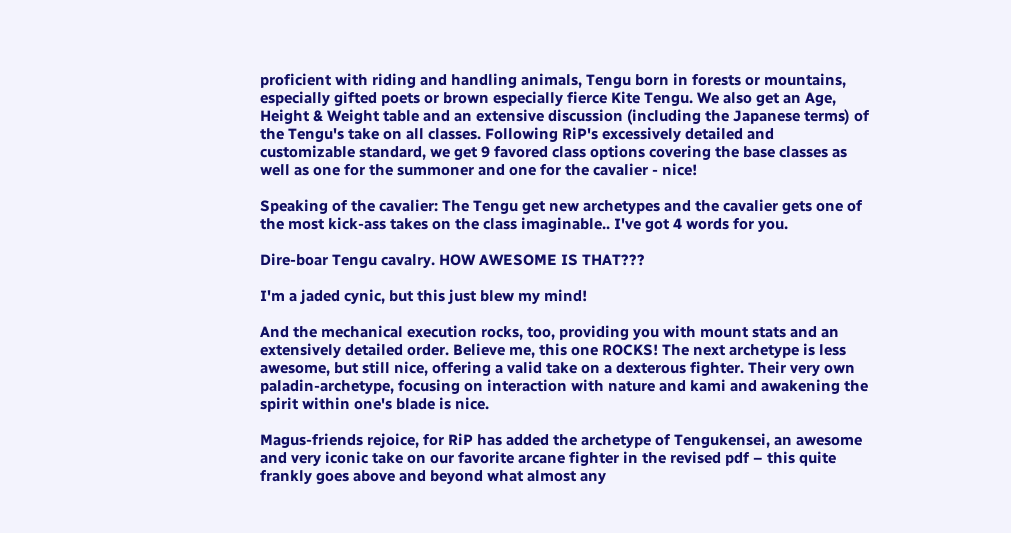proficient with riding and handling animals, Tengu born in forests or mountains, especially gifted poets or brown especially fierce Kite Tengu. We also get an Age, Height & Weight table and an extensive discussion (including the Japanese terms) of the Tengu's take on all classes. Following RiP's excessively detailed and customizable standard, we get 9 favored class options covering the base classes as well as one for the summoner and one for the cavalier - nice!

Speaking of the cavalier: The Tengu get new archetypes and the cavalier gets one of the most kick-ass takes on the class imaginable.. I've got 4 words for you.

Dire-boar Tengu cavalry. HOW AWESOME IS THAT???

I'm a jaded cynic, but this just blew my mind!

And the mechanical execution rocks, too, providing you with mount stats and an extensively detailed order. Believe me, this one ROCKS! The next archetype is less awesome, but still nice, offering a valid take on a dexterous fighter. Their very own paladin-archetype, focusing on interaction with nature and kami and awakening the spirit within one's blade is nice.

Magus-friends rejoice, for RiP has added the archetype of Tengukensei, an awesome and very iconic take on our favorite arcane fighter in the revised pdf – this quite frankly goes above and beyond what almost any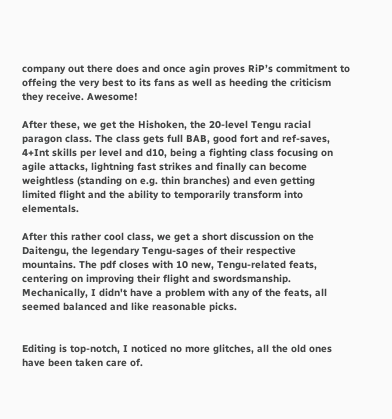company out there does and once agin proves RiP’s commitment to offeing the very best to its fans as well as heeding the criticism they receive. Awesome!

After these, we get the Hishoken, the 20-level Tengu racial paragon class. The class gets full BAB, good fort and ref-saves, 4+Int skills per level and d10, being a fighting class focusing on agile attacks, lightning fast strikes and finally can become weightless (standing on e.g. thin branches) and even getting limited flight and the ability to temporarily transform into elementals.

After this rather cool class, we get a short discussion on the Daitengu, the legendary Tengu-sages of their respective mountains. The pdf closes with 10 new, Tengu-related feats, centering on improving their flight and swordsmanship. Mechanically, I didn't have a problem with any of the feats, all seemed balanced and like reasonable picks.


Editing is top-notch, I noticed no more glitches, all the old ones have been taken care of.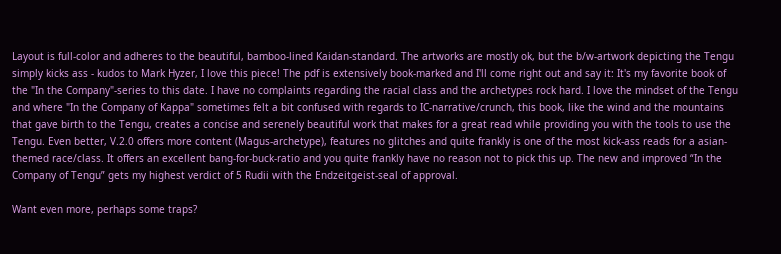Layout is full-color and adheres to the beautiful, bamboo-lined Kaidan-standard. The artworks are mostly ok, but the b/w-artwork depicting the Tengu simply kicks ass - kudos to Mark Hyzer, I love this piece! The pdf is extensively book-marked and I'll come right out and say it: It's my favorite book of the "In the Company"-series to this date. I have no complaints regarding the racial class and the archetypes rock hard. I love the mindset of the Tengu and where "In the Company of Kappa" sometimes felt a bit confused with regards to IC-narrative/crunch, this book, like the wind and the mountains that gave birth to the Tengu, creates a concise and serenely beautiful work that makes for a great read while providing you with the tools to use the Tengu. Even better, V.2.0 offers more content (Magus-archetype), features no glitches and quite frankly is one of the most kick-ass reads for a asian-themed race/class. It offers an excellent bang-for-buck-ratio and you quite frankly have no reason not to pick this up. The new and improved “In the Company of Tengu” gets my highest verdict of 5 Rudii with the Endzeitgeist-seal of approval.

Want even more, perhaps some traps?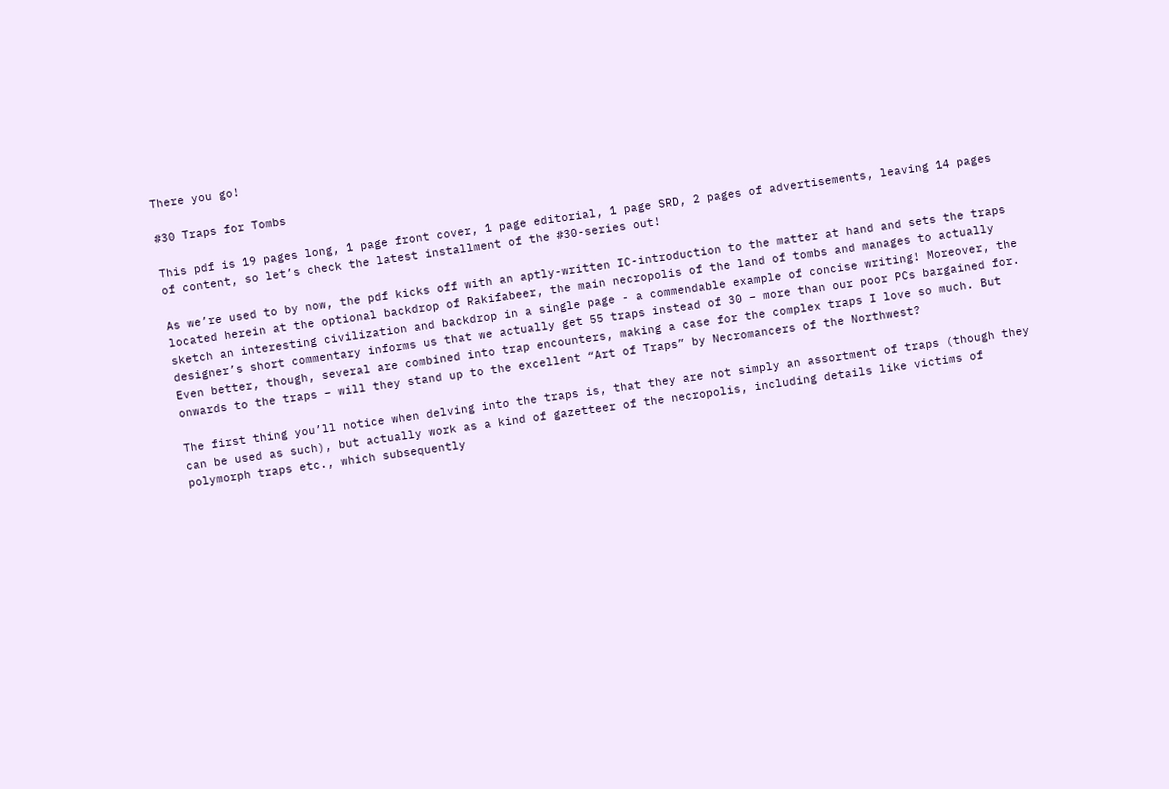There you go!

#30 Traps for Tombs

This pdf is 19 pages long, 1 page front cover, 1 page editorial, 1 page SRD, 2 pages of advertisements, leaving 14 pages of content, so let’s check the latest installment of the #30-series out!

As we’re used to by now, the pdf kicks off with an aptly-written IC-introduction to the matter at hand and sets the traps located herein at the optional backdrop of Rakifabeer, the main necropolis of the land of tombs and manages to actually sketch an interesting civilization and backdrop in a single page - a commendable example of concise writing! Moreover, the designer’s short commentary informs us that we actually get 55 traps instead of 30 – more than our poor PCs bargained for. Even better, though, several are combined into trap encounters, making a case for the complex traps I love so much. But onwards to the traps – will they stand up to the excellent “Art of Traps” by Necromancers of the Northwest?

The first thing you’ll notice when delving into the traps is, that they are not simply an assortment of traps (though they can be used as such), but actually work as a kind of gazetteer of the necropolis, including details like victims of polymorph traps etc., which subsequently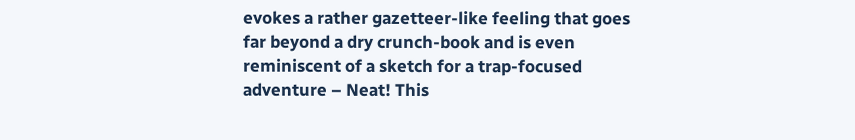evokes a rather gazetteer-like feeling that goes far beyond a dry crunch-book and is even reminiscent of a sketch for a trap-focused adventure – Neat! This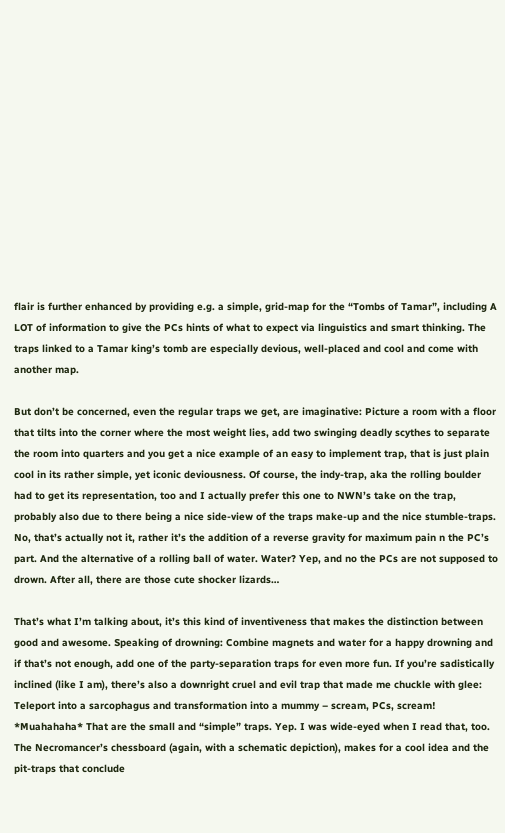flair is further enhanced by providing e.g. a simple, grid-map for the “Tombs of Tamar”, including A LOT of information to give the PCs hints of what to expect via linguistics and smart thinking. The traps linked to a Tamar king’s tomb are especially devious, well-placed and cool and come with another map.

But don’t be concerned, even the regular traps we get, are imaginative: Picture a room with a floor that tilts into the corner where the most weight lies, add two swinging deadly scythes to separate the room into quarters and you get a nice example of an easy to implement trap, that is just plain cool in its rather simple, yet iconic deviousness. Of course, the indy-trap, aka the rolling boulder had to get its representation, too and I actually prefer this one to NWN’s take on the trap, probably also due to there being a nice side-view of the traps make-up and the nice stumble-traps. No, that’s actually not it, rather it’s the addition of a reverse gravity for maximum pain n the PC’s part. And the alternative of a rolling ball of water. Water? Yep, and no the PCs are not supposed to drown. After all, there are those cute shocker lizards…

That’s what I’m talking about, it’s this kind of inventiveness that makes the distinction between good and awesome. Speaking of drowning: Combine magnets and water for a happy drowning and if that’s not enough, add one of the party-separation traps for even more fun. If you’re sadistically inclined (like I am), there’s also a downright cruel and evil trap that made me chuckle with glee: Teleport into a sarcophagus and transformation into a mummy – scream, PCs, scream! *Muahahaha* That are the small and “simple” traps. Yep. I was wide-eyed when I read that, too. The Necromancer’s chessboard (again, with a schematic depiction), makes for a cool idea and the pit-traps that conclude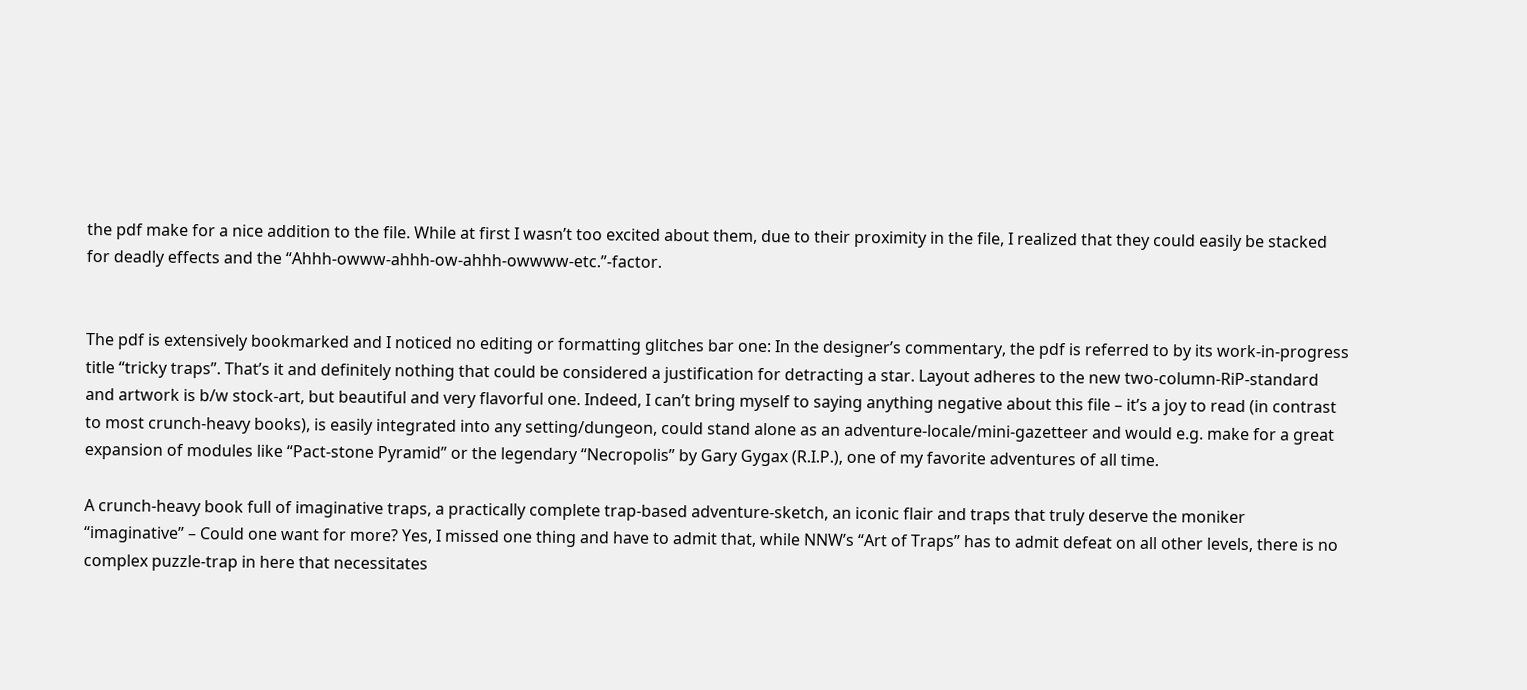the pdf make for a nice addition to the file. While at first I wasn’t too excited about them, due to their proximity in the file, I realized that they could easily be stacked for deadly effects and the “Ahhh-owww-ahhh-ow-ahhh-owwww-etc.”-factor.


The pdf is extensively bookmarked and I noticed no editing or formatting glitches bar one: In the designer’s commentary, the pdf is referred to by its work-in-progress title “tricky traps”. That’s it and definitely nothing that could be considered a justification for detracting a star. Layout adheres to the new two-column-RiP-standard and artwork is b/w stock-art, but beautiful and very flavorful one. Indeed, I can’t bring myself to saying anything negative about this file – it’s a joy to read (in contrast to most crunch-heavy books), is easily integrated into any setting/dungeon, could stand alone as an adventure-locale/mini-gazetteer and would e.g. make for a great expansion of modules like “Pact-stone Pyramid” or the legendary “Necropolis” by Gary Gygax (R.I.P.), one of my favorite adventures of all time.

A crunch-heavy book full of imaginative traps, a practically complete trap-based adventure-sketch, an iconic flair and traps that truly deserve the moniker “imaginative” – Could one want for more? Yes, I missed one thing and have to admit that, while NNW’s “Art of Traps” has to admit defeat on all other levels, there is no complex puzzle-trap in here that necessitates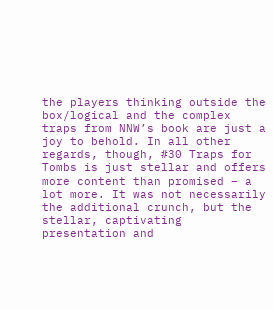the players thinking outside the box/logical and the complex traps from NNW’s book are just a joy to behold. In all other regards, though, #30 Traps for Tombs is just stellar and offers more content than promised – a lot more. It was not necessarily the additional crunch, but the stellar, captivating presentation and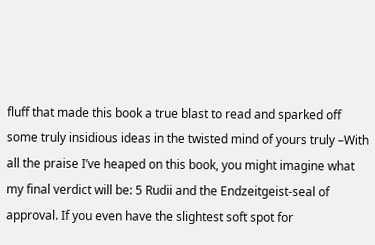fluff that made this book a true blast to read and sparked off some truly insidious ideas in the twisted mind of yours truly –With all the praise I’ve heaped on this book, you might imagine what my final verdict will be: 5 Rudii and the Endzeitgeist-seal of approval. If you even have the slightest soft spot for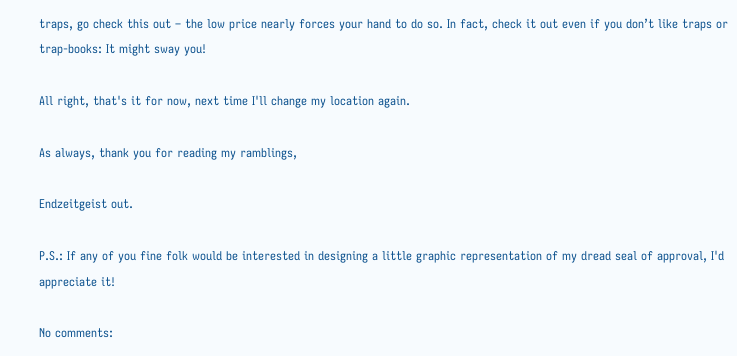traps, go check this out – the low price nearly forces your hand to do so. In fact, check it out even if you don’t like traps or trap-books: It might sway you!

All right, that's it for now, next time I'll change my location again.

As always, thank you for reading my ramblings,

Endzeitgeist out.

P.S.: If any of you fine folk would be interested in designing a little graphic representation of my dread seal of approval, I'd appreciate it!

No comments: